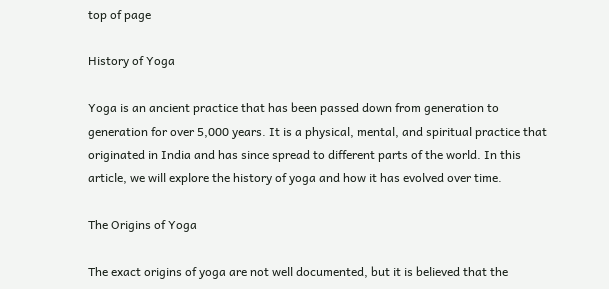top of page

History of Yoga

Yoga is an ancient practice that has been passed down from generation to generation for over 5,000 years. It is a physical, mental, and spiritual practice that originated in India and has since spread to different parts of the world. In this article, we will explore the history of yoga and how it has evolved over time.

The Origins of Yoga

The exact origins of yoga are not well documented, but it is believed that the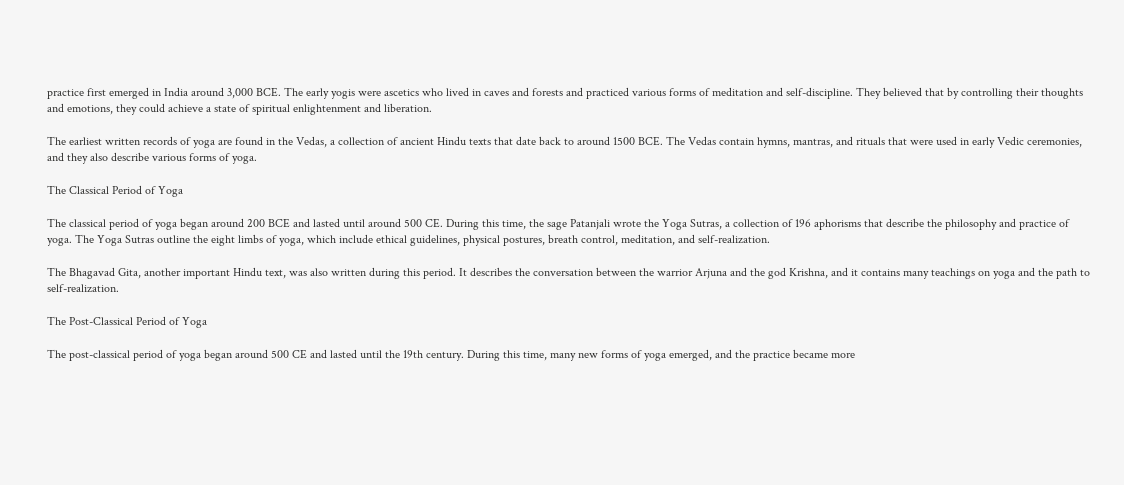practice first emerged in India around 3,000 BCE. The early yogis were ascetics who lived in caves and forests and practiced various forms of meditation and self-discipline. They believed that by controlling their thoughts and emotions, they could achieve a state of spiritual enlightenment and liberation.

The earliest written records of yoga are found in the Vedas, a collection of ancient Hindu texts that date back to around 1500 BCE. The Vedas contain hymns, mantras, and rituals that were used in early Vedic ceremonies, and they also describe various forms of yoga.

The Classical Period of Yoga

The classical period of yoga began around 200 BCE and lasted until around 500 CE. During this time, the sage Patanjali wrote the Yoga Sutras, a collection of 196 aphorisms that describe the philosophy and practice of yoga. The Yoga Sutras outline the eight limbs of yoga, which include ethical guidelines, physical postures, breath control, meditation, and self-realization.

The Bhagavad Gita, another important Hindu text, was also written during this period. It describes the conversation between the warrior Arjuna and the god Krishna, and it contains many teachings on yoga and the path to self-realization.

The Post-Classical Period of Yoga

The post-classical period of yoga began around 500 CE and lasted until the 19th century. During this time, many new forms of yoga emerged, and the practice became more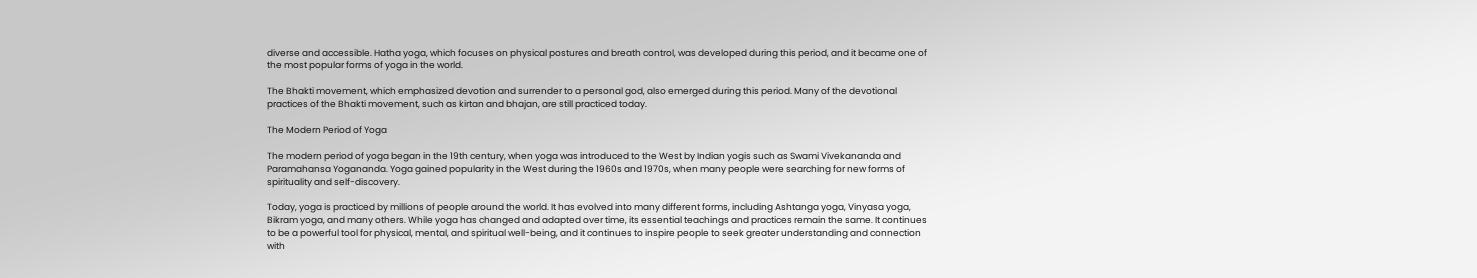diverse and accessible. Hatha yoga, which focuses on physical postures and breath control, was developed during this period, and it became one of the most popular forms of yoga in the world.

The Bhakti movement, which emphasized devotion and surrender to a personal god, also emerged during this period. Many of the devotional practices of the Bhakti movement, such as kirtan and bhajan, are still practiced today.

The Modern Period of Yoga

The modern period of yoga began in the 19th century, when yoga was introduced to the West by Indian yogis such as Swami Vivekananda and Paramahansa Yogananda. Yoga gained popularity in the West during the 1960s and 1970s, when many people were searching for new forms of spirituality and self-discovery.

Today, yoga is practiced by millions of people around the world. It has evolved into many different forms, including Ashtanga yoga, Vinyasa yoga, Bikram yoga, and many others. While yoga has changed and adapted over time, its essential teachings and practices remain the same. It continues to be a powerful tool for physical, mental, and spiritual well-being, and it continues to inspire people to seek greater understanding and connection with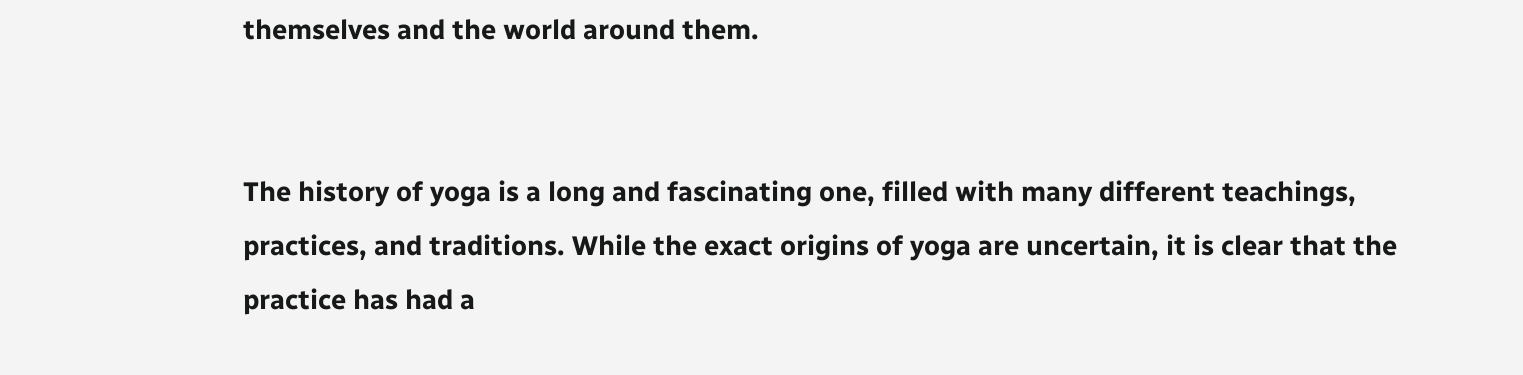themselves and the world around them.


The history of yoga is a long and fascinating one, filled with many different teachings, practices, and traditions. While the exact origins of yoga are uncertain, it is clear that the practice has had a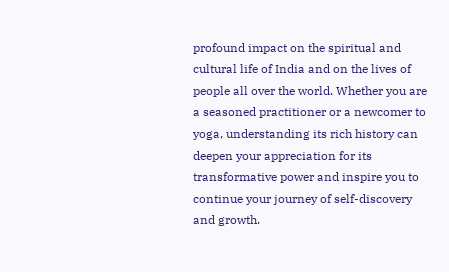profound impact on the spiritual and cultural life of India and on the lives of people all over the world. Whether you are a seasoned practitioner or a newcomer to yoga, understanding its rich history can deepen your appreciation for its transformative power and inspire you to continue your journey of self-discovery and growth.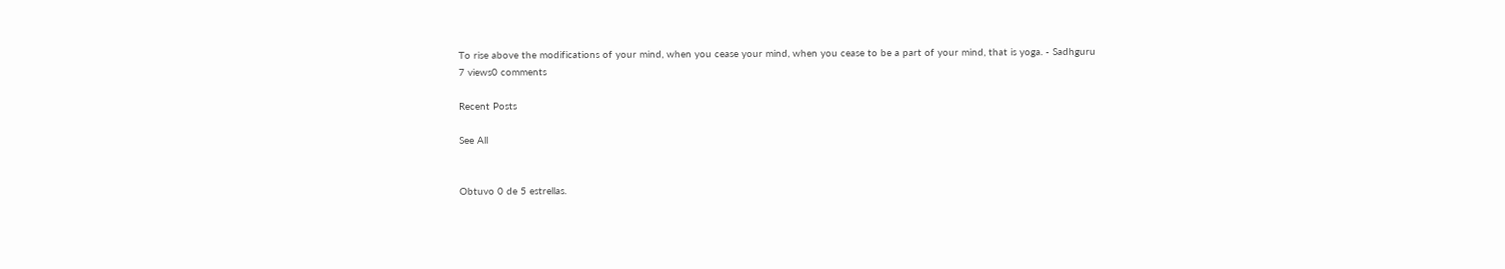To rise above the modifications of your mind, when you cease your mind, when you cease to be a part of your mind, that is yoga. - Sadhguru
7 views0 comments

Recent Posts

See All


Obtuvo 0 de 5 estrellas.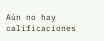Aún no hay calificaciones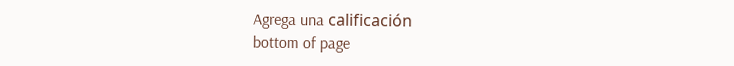Agrega una calificación
bottom of page